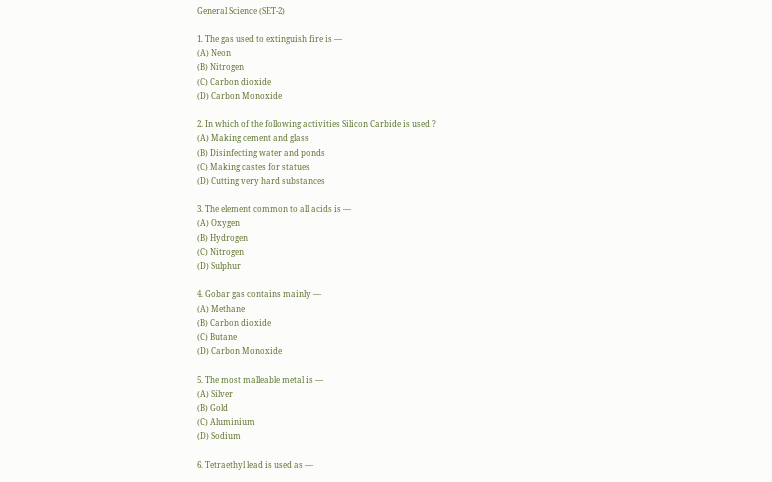General Science (SET-2)

1. The gas used to extinguish fire is —
(A) Neon
(B) Nitrogen
(C) Carbon dioxide
(D) Carbon Monoxide

2. In which of the following activities Silicon Carbide is used ?
(A) Making cement and glass
(B) Disinfecting water and ponds
(C) Making castes for statues
(D) Cutting very hard substances

3. The element common to all acids is —
(A) Oxygen
(B) Hydrogen
(C) Nitrogen
(D) Sulphur

4. Gobar gas contains mainly —
(A) Methane
(B) Carbon dioxide
(C) Butane
(D) Carbon Monoxide

5. The most malleable metal is —
(A) Silver
(B) Gold
(C) Aluminium
(D) Sodium

6. Tetraethyl lead is used as —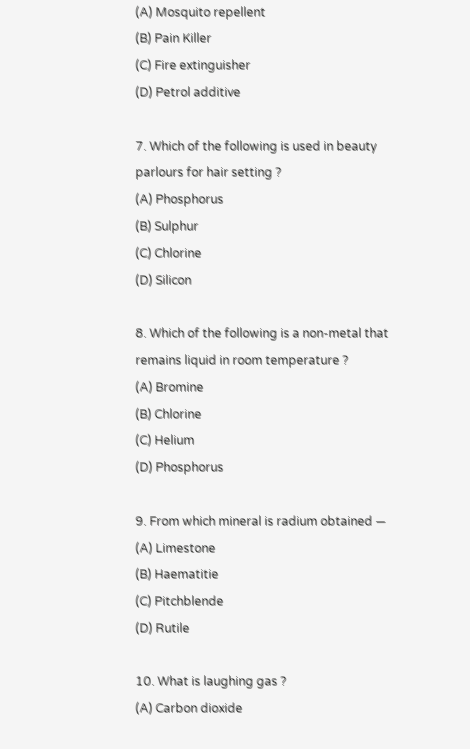(A) Mosquito repellent
(B) Pain Killer
(C) Fire extinguisher
(D) Petrol additive

7. Which of the following is used in beauty parlours for hair setting ?
(A) Phosphorus
(B) Sulphur
(C) Chlorine
(D) Silicon

8. Which of the following is a non-metal that remains liquid in room temperature ?
(A) Bromine
(B) Chlorine
(C) Helium
(D) Phosphorus

9. From which mineral is radium obtained —
(A) Limestone
(B) Haematitie
(C) Pitchblende
(D) Rutile

10. What is laughing gas ?
(A) Carbon dioxide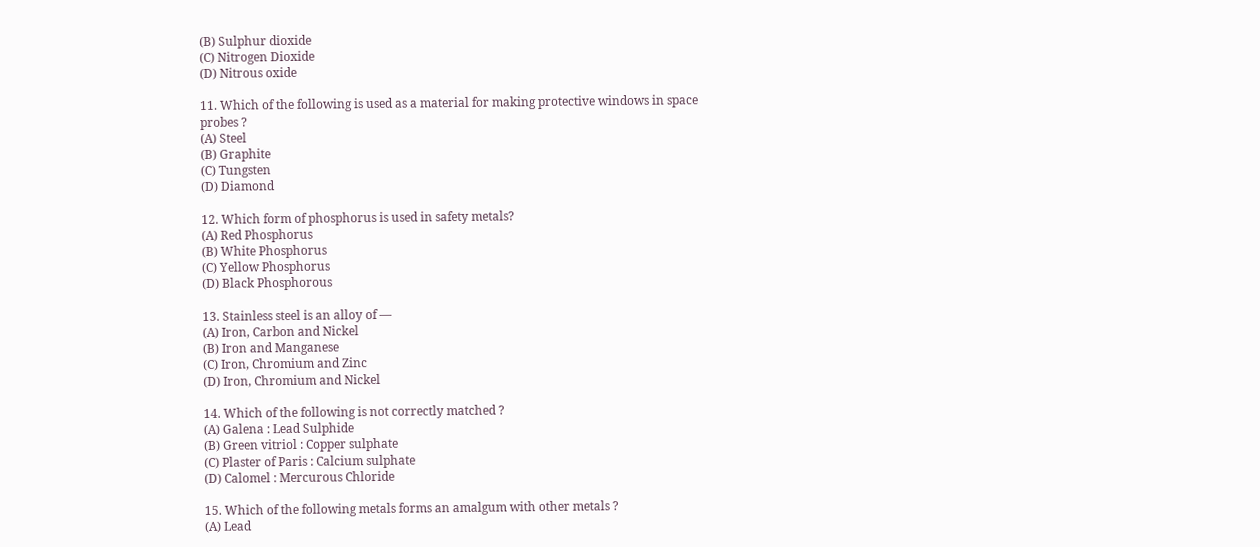(B) Sulphur dioxide
(C) Nitrogen Dioxide
(D) Nitrous oxide

11. Which of the following is used as a material for making protective windows in space probes ?
(A) Steel
(B) Graphite
(C) Tungsten
(D) Diamond

12. Which form of phosphorus is used in safety metals?
(A) Red Phosphorus
(B) White Phosphorus
(C) Yellow Phosphorus
(D) Black Phosphorous

13. Stainless steel is an alloy of —
(A) Iron, Carbon and Nickel
(B) Iron and Manganese
(C) Iron, Chromium and Zinc
(D) Iron, Chromium and Nickel

14. Which of the following is not correctly matched ?
(A) Galena : Lead Sulphide
(B) Green vitriol : Copper sulphate
(C) Plaster of Paris : Calcium sulphate
(D) Calomel : Mercurous Chloride

15. Which of the following metals forms an amalgum with other metals ?
(A) Lead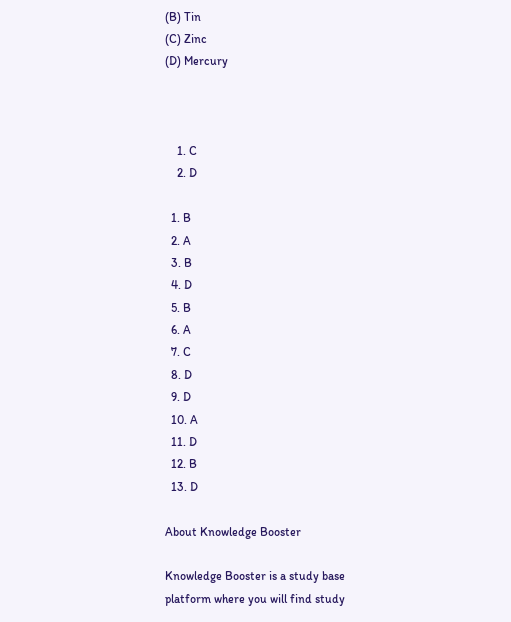(B) Tin
(C) Zinc
(D) Mercury



    1. C
    2. D

  1. B
  2. A
  3. B
  4. D
  5. B
  6. A
  7. C
  8. D
  9. D
  10. A
  11. D
  12. B
  13. D

About Knowledge Booster

Knowledge Booster is a study base platform where you will find study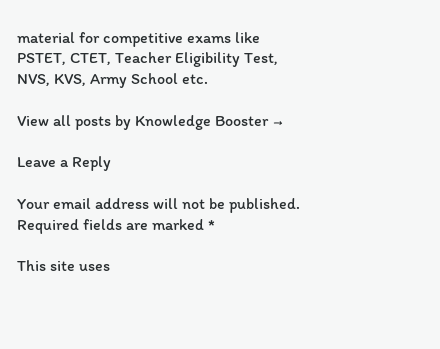material for competitive exams like PSTET, CTET, Teacher Eligibility Test, NVS, KVS, Army School etc.

View all posts by Knowledge Booster →

Leave a Reply

Your email address will not be published. Required fields are marked *

This site uses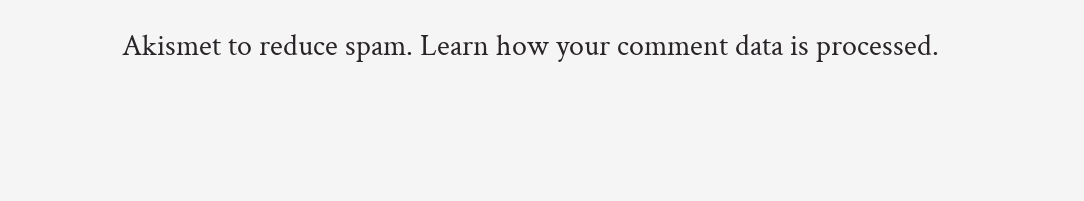Akismet to reduce spam. Learn how your comment data is processed.